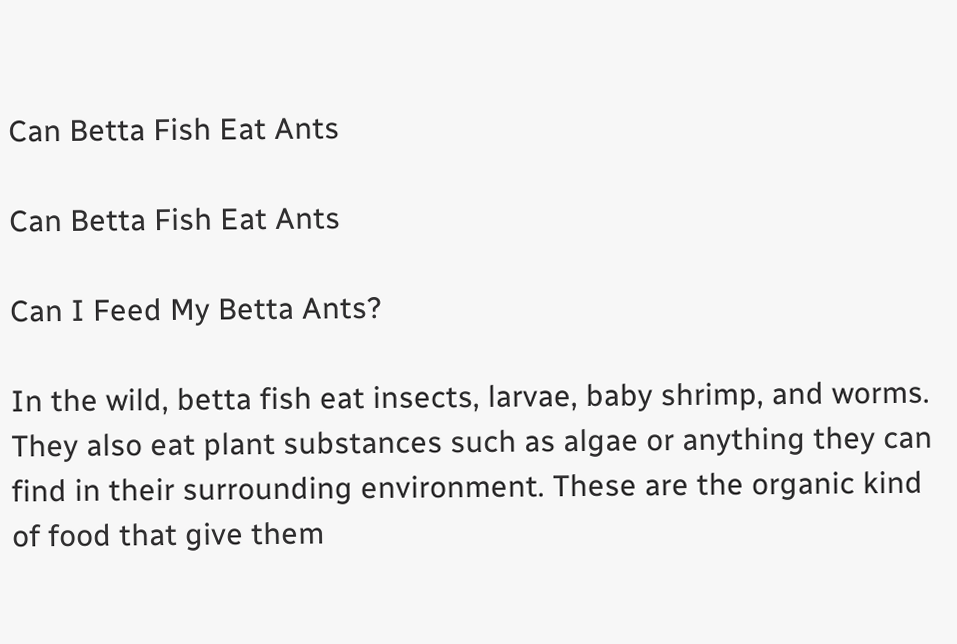Can Betta Fish Eat Ants

Can Betta Fish Eat Ants

Can I Feed My Betta Ants?

In the wild, betta fish eat insects, larvae, baby shrimp, and worms. They also eat plant substances such as algae or anything they can find in their surrounding environment. These are the organic kind of food that give them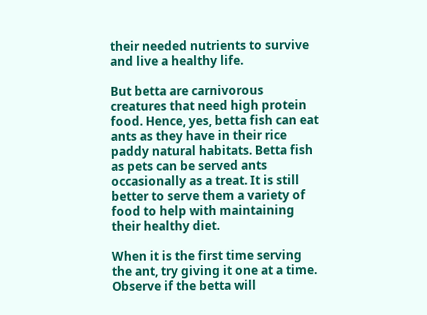their needed nutrients to survive and live a healthy life.

But betta are carnivorous creatures that need high protein food. Hence, yes, betta fish can eat ants as they have in their rice paddy natural habitats. Betta fish as pets can be served ants occasionally as a treat. It is still better to serve them a variety of food to help with maintaining their healthy diet.

When it is the first time serving the ant, try giving it one at a time. Observe if the betta will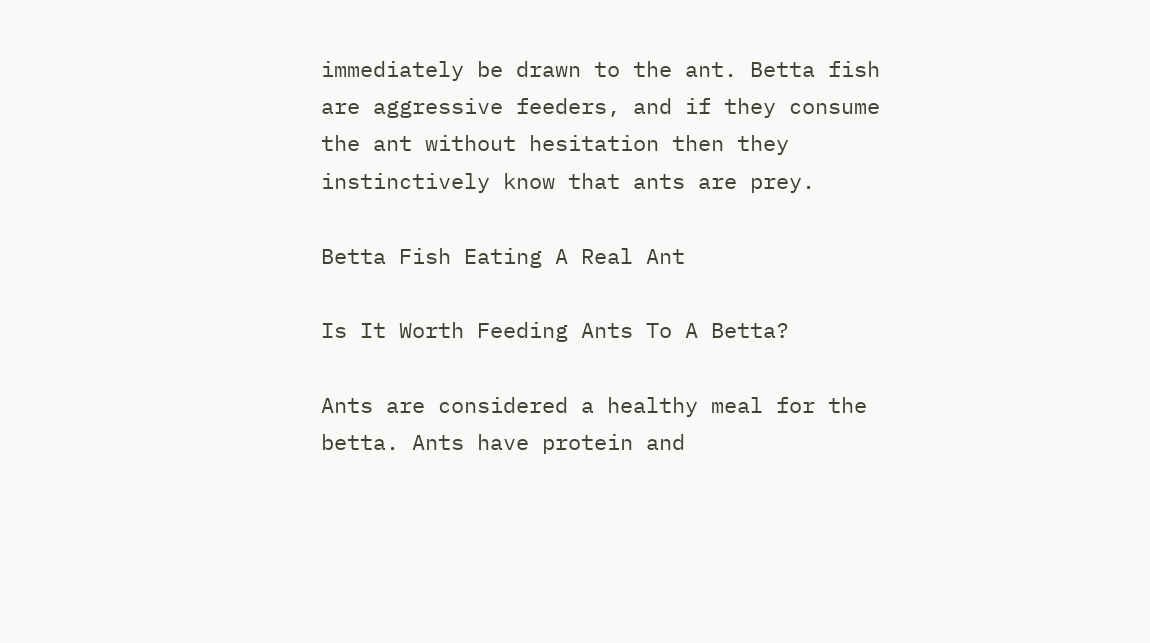immediately be drawn to the ant. Betta fish are aggressive feeders, and if they consume the ant without hesitation then they instinctively know that ants are prey.

Betta Fish Eating A Real Ant

Is It Worth Feeding Ants To A Betta?

Ants are considered a healthy meal for the betta. Ants have protein and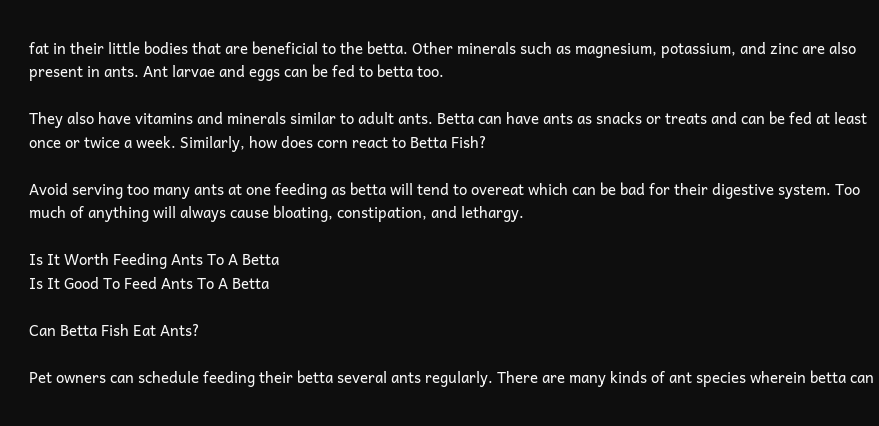fat in their little bodies that are beneficial to the betta. Other minerals such as magnesium, potassium, and zinc are also present in ants. Ant larvae and eggs can be fed to betta too.

They also have vitamins and minerals similar to adult ants. Betta can have ants as snacks or treats and can be fed at least once or twice a week. Similarly, how does corn react to Betta Fish?

Avoid serving too many ants at one feeding as betta will tend to overeat which can be bad for their digestive system. Too much of anything will always cause bloating, constipation, and lethargy.

Is It Worth Feeding Ants To A Betta
Is It Good To Feed Ants To A Betta

Can Betta Fish Eat Ants?

Pet owners can schedule feeding their betta several ants regularly. There are many kinds of ant species wherein betta can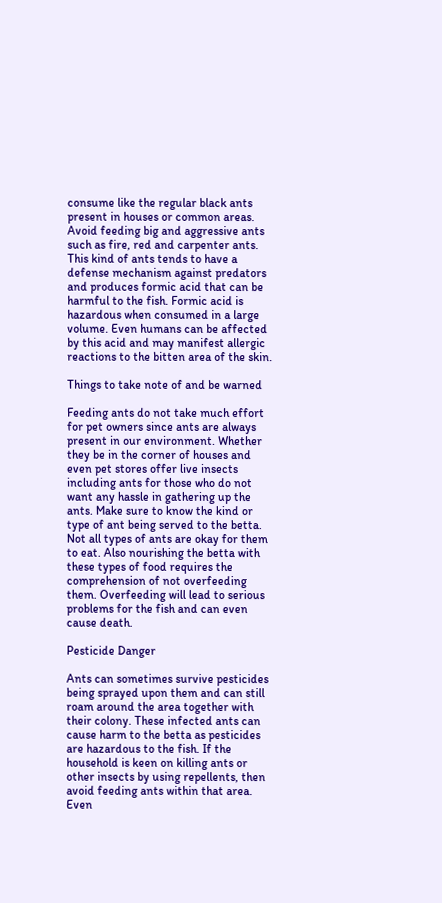consume like the regular black ants present in houses or common areas. Avoid feeding big and aggressive ants such as fire, red and carpenter ants. This kind of ants tends to have a defense mechanism against predators and produces formic acid that can be harmful to the fish. Formic acid is hazardous when consumed in a large volume. Even humans can be affected by this acid and may manifest allergic reactions to the bitten area of the skin.

Things to take note of and be warned

Feeding ants do not take much effort for pet owners since ants are always present in our environment. Whether they be in the corner of houses and even pet stores offer live insects including ants for those who do not want any hassle in gathering up the ants. Make sure to know the kind or type of ant being served to the betta.  Not all types of ants are okay for them to eat. Also nourishing the betta with these types of food requires the comprehension of not overfeeding them. Overfeeding will lead to serious problems for the fish and can even cause death.

Pesticide Danger

Ants can sometimes survive pesticides being sprayed upon them and can still roam around the area together with their colony. These infected ants can cause harm to the betta as pesticides are hazardous to the fish. If the household is keen on killing ants or other insects by using repellents, then avoid feeding ants within that area. Even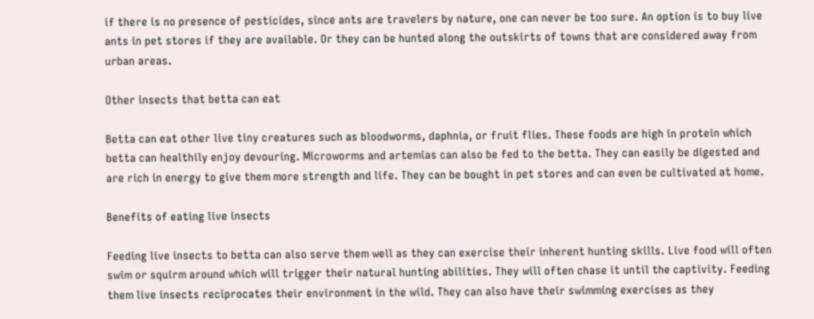if there is no presence of pesticides, since ants are travelers by nature, one can never be too sure. An option is to buy live ants in pet stores if they are available. Or they can be hunted along the outskirts of towns that are considered away from urban areas.

Other insects that betta can eat

Betta can eat other live tiny creatures such as bloodworms, daphnia, or fruit flies. These foods are high in protein which betta can healthily enjoy devouring. Microworms and artemias can also be fed to the betta. They can easily be digested and are rich in energy to give them more strength and life. They can be bought in pet stores and can even be cultivated at home.

Benefits of eating live insects

Feeding live insects to betta can also serve them well as they can exercise their inherent hunting skills. Live food will often swim or squirm around which will trigger their natural hunting abilities. They will often chase it until the captivity. Feeding them live insects reciprocates their environment in the wild. They can also have their swimming exercises as they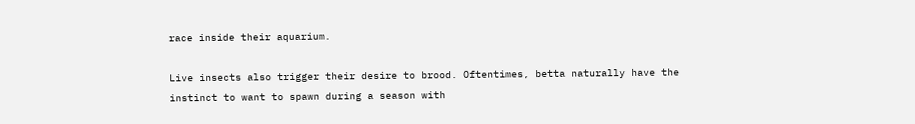race inside their aquarium.

Live insects also trigger their desire to brood. Oftentimes, betta naturally have the instinct to want to spawn during a season with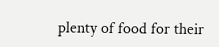plenty of food for their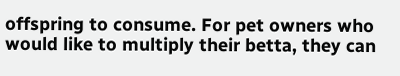offspring to consume. For pet owners who would like to multiply their betta, they can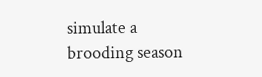simulate a brooding season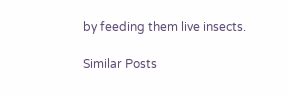by feeding them live insects.

Similar Posts